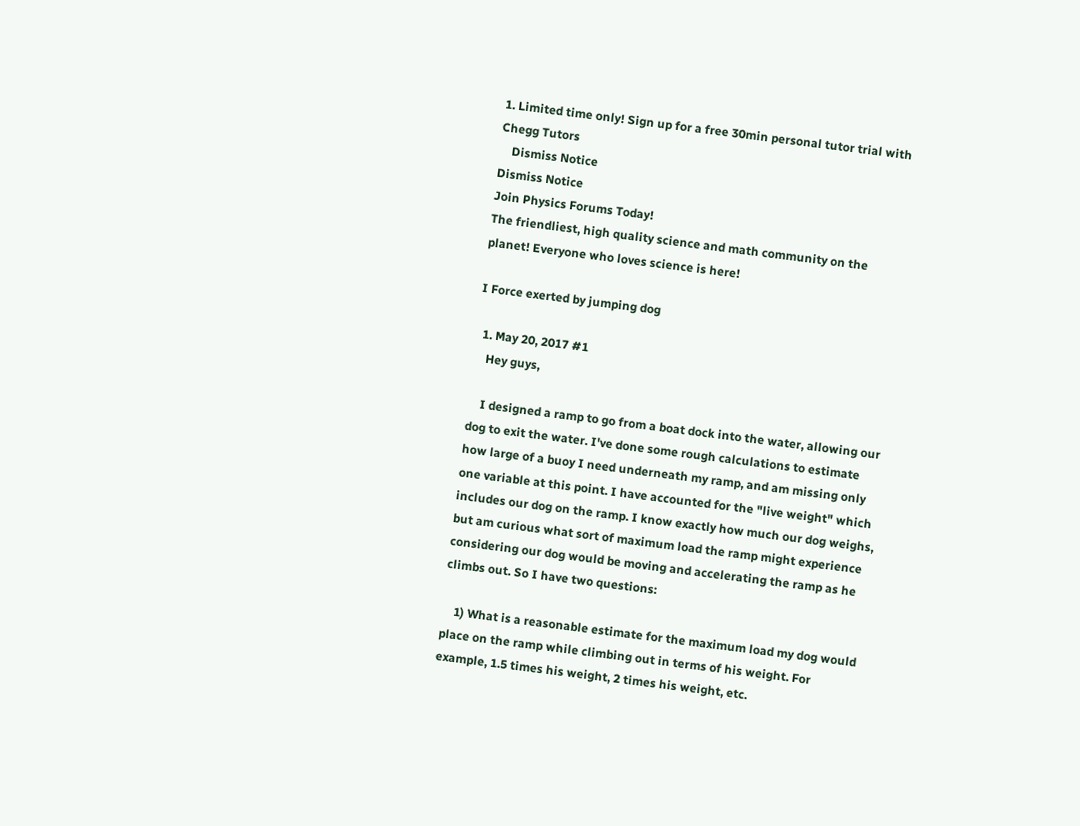1. Limited time only! Sign up for a free 30min personal tutor trial with Chegg Tutors
    Dismiss Notice
Dismiss Notice
Join Physics Forums Today!
The friendliest, high quality science and math community on the planet! Everyone who loves science is here!

I Force exerted by jumping dog

  1. May 20, 2017 #1
    Hey guys,

    I designed a ramp to go from a boat dock into the water, allowing our dog to exit the water. I've done some rough calculations to estimate how large of a buoy I need underneath my ramp, and am missing only one variable at this point. I have accounted for the "live weight" which includes our dog on the ramp. I know exactly how much our dog weighs, but am curious what sort of maximum load the ramp might experience considering our dog would be moving and accelerating the ramp as he climbs out. So I have two questions:

    1) What is a reasonable estimate for the maximum load my dog would place on the ramp while climbing out in terms of his weight. For example, 1.5 times his weight, 2 times his weight, etc.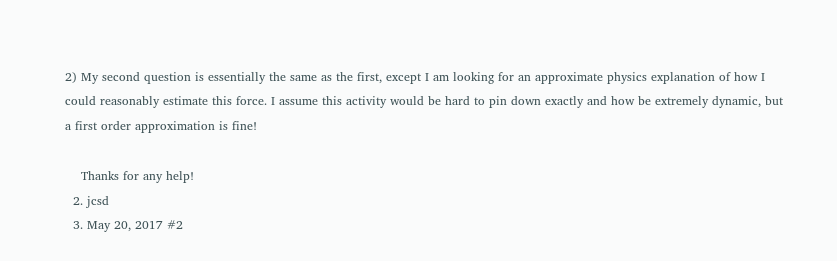2) My second question is essentially the same as the first, except I am looking for an approximate physics explanation of how I could reasonably estimate this force. I assume this activity would be hard to pin down exactly and how be extremely dynamic, but a first order approximation is fine!

    Thanks for any help!
  2. jcsd
  3. May 20, 2017 #2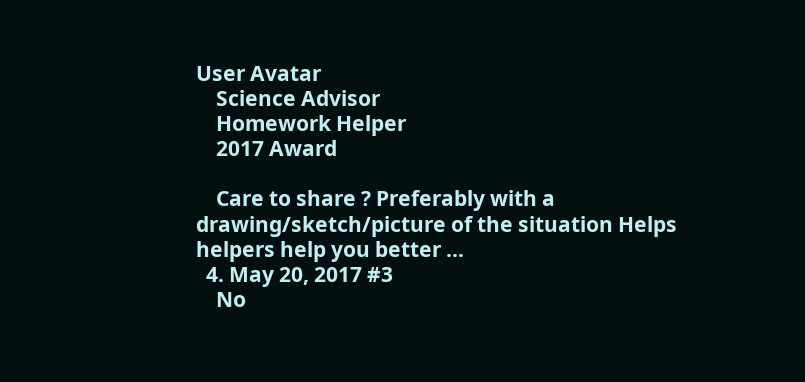User Avatar
    Science Advisor
    Homework Helper
    2017 Award

    Care to share ? Preferably with a drawing/sketch/picture of the situation Helps helpers help you better ...
  4. May 20, 2017 #3
    No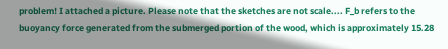problem! I attached a picture. Please note that the sketches are not scale.... F_b refers to the buoyancy force generated from the submerged portion of the wood, which is approximately 15.28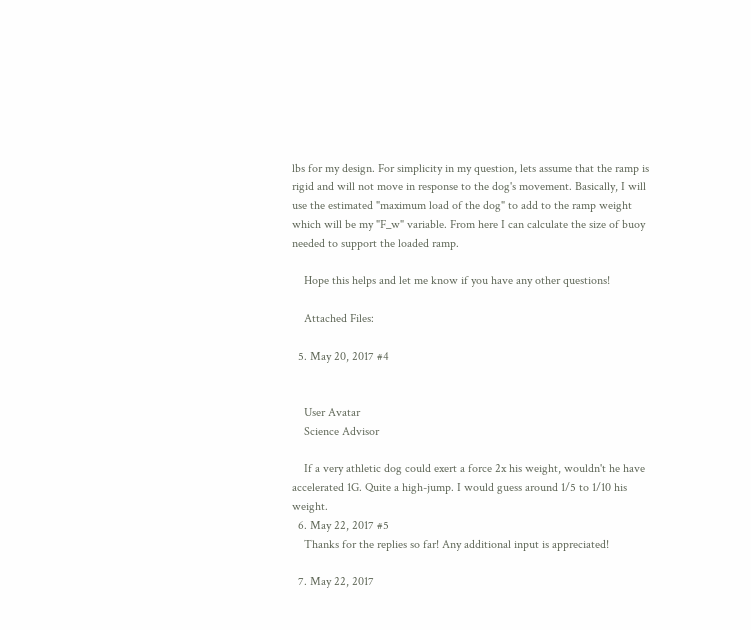lbs for my design. For simplicity in my question, lets assume that the ramp is rigid and will not move in response to the dog's movement. Basically, I will use the estimated "maximum load of the dog" to add to the ramp weight which will be my "F_w" variable. From here I can calculate the size of buoy needed to support the loaded ramp.

    Hope this helps and let me know if you have any other questions!

    Attached Files:

  5. May 20, 2017 #4


    User Avatar
    Science Advisor

    If a very athletic dog could exert a force 2x his weight, wouldn't he have accelerated 1G. Quite a high-jump. I would guess around 1/5 to 1/10 his weight.
  6. May 22, 2017 #5
    Thanks for the replies so far! Any additional input is appreciated!

  7. May 22, 2017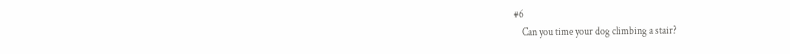#6
    Can you time your dog climbing a stair?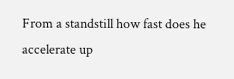From a standstill how fast does he accelerate up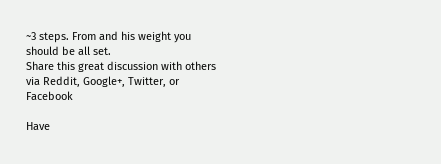~3 steps. From and his weight you should be all set.
Share this great discussion with others via Reddit, Google+, Twitter, or Facebook

Have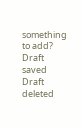something to add?
Draft saved Draft deleted